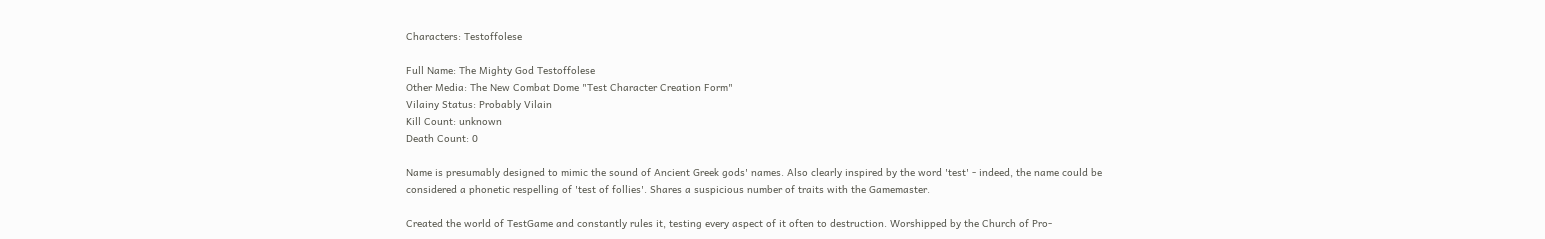Characters: Testoffolese

Full Name: The Mighty God Testoffolese
Other Media: The New Combat Dome "Test Character Creation Form"
Vilainy Status: Probably Vilain
Kill Count: unknown
Death Count: 0

Name is presumably designed to mimic the sound of Ancient Greek gods' names. Also clearly inspired by the word 'test' - indeed, the name could be considered a phonetic respelling of 'test of follies'. Shares a suspicious number of traits with the Gamemaster.

Created the world of TestGame and constantly rules it, testing every aspect of it often to destruction. Worshipped by the Church of Pro-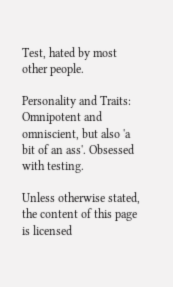Test, hated by most other people.

Personality and Traits:
Omnipotent and omniscient, but also 'a bit of an ass'. Obsessed with testing.

Unless otherwise stated, the content of this page is licensed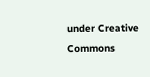under Creative Commons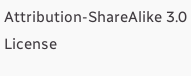Attribution-ShareAlike 3.0 License